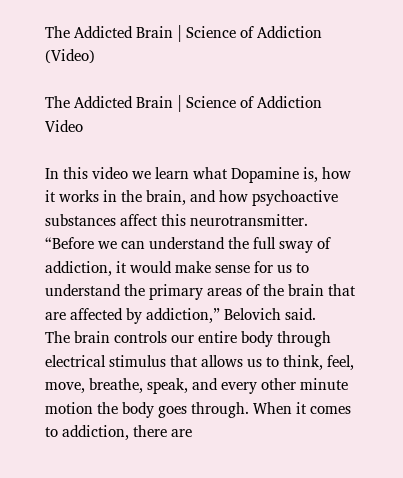The Addicted Brain | Science of Addiction (Video)

The Addicted Brain | Science of Addiction Video

In this video we learn what Dopamine is, how it works in the brain, and how psychoactive substances affect this neurotransmitter.
“Before we can understand the full sway of addiction, it would make sense for us to understand the primary areas of the brain that are affected by addiction,” Belovich said.
The brain controls our entire body through electrical stimulus that allows us to think, feel, move, breathe, speak, and every other minute motion the body goes through. When it comes to addiction, there are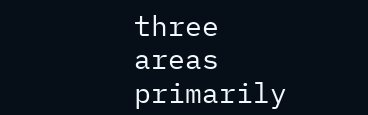three areas primarily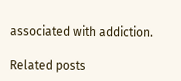associated with addiction.

Related posts